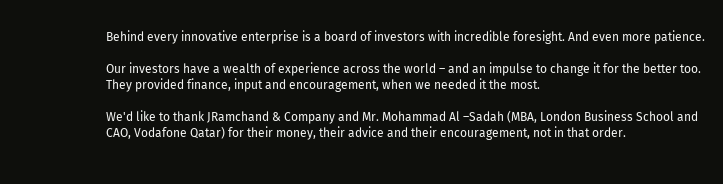Behind every innovative enterprise is a board of investors with incredible foresight. And even more patience.

Our investors have a wealth of experience across the world – and an impulse to change it for the better too. They provided finance, input and encouragement, when we needed it the most.

We'd like to thank JRamchand & Company and Mr. Mohammad Al –Sadah (MBA, London Business School and CAO, Vodafone Qatar) for their money, their advice and their encouragement, not in that order.